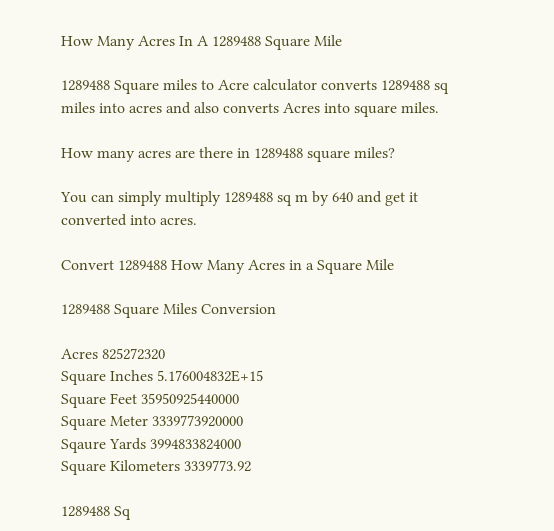How Many Acres In A 1289488 Square Mile

1289488 Square miles to Acre calculator converts 1289488 sq miles into acres and also converts Acres into square miles.

How many acres are there in 1289488 square miles?

You can simply multiply 1289488 sq m by 640 and get it converted into acres.

Convert 1289488 How Many Acres in a Square Mile

1289488 Square Miles Conversion

Acres 825272320
Square Inches 5.176004832E+15
Square Feet 35950925440000
Square Meter 3339773920000
Sqaure Yards 3994833824000
Square Kilometers 3339773.92

1289488 Sq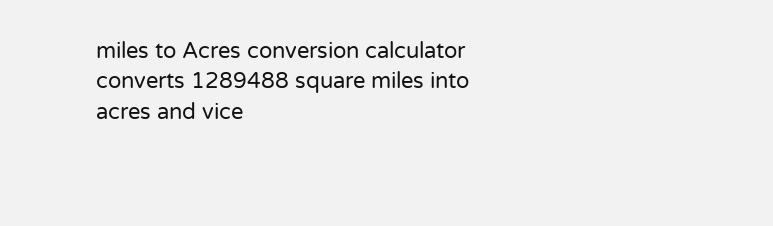miles to Acres conversion calculator converts 1289488 square miles into acres and vice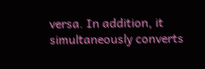versa. In addition, it simultaneously converts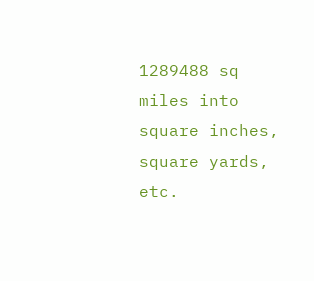1289488 sq miles into square inches, square yards, etc.